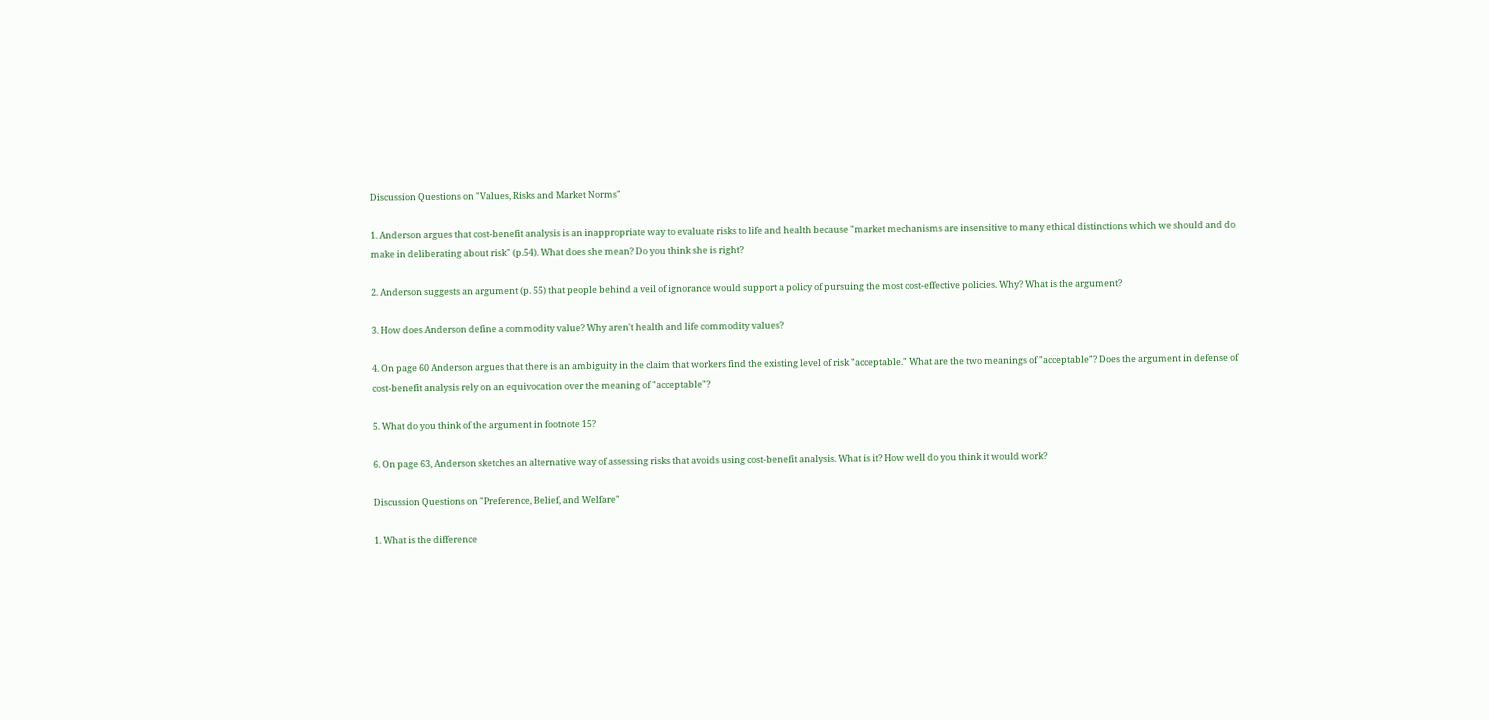Discussion Questions on "Values, Risks and Market Norms"

1. Anderson argues that cost-benefit analysis is an inappropriate way to evaluate risks to life and health because "market mechanisms are insensitive to many ethical distinctions which we should and do make in deliberating about risk" (p.54). What does she mean? Do you think she is right?

2. Anderson suggests an argument (p. 55) that people behind a veil of ignorance would support a policy of pursuing the most cost-effective policies. Why? What is the argument?

3. How does Anderson define a commodity value? Why aren't health and life commodity values?

4. On page 60 Anderson argues that there is an ambiguity in the claim that workers find the existing level of risk "acceptable." What are the two meanings of "acceptable"? Does the argument in defense of cost-benefit analysis rely on an equivocation over the meaning of "acceptable"?

5. What do you think of the argument in footnote 15?

6. On page 63, Anderson sketches an alternative way of assessing risks that avoids using cost-benefit analysis. What is it? How well do you think it would work?

Discussion Questions on "Preference, Belief, and Welfare"

1. What is the difference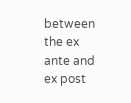between the ex ante and ex post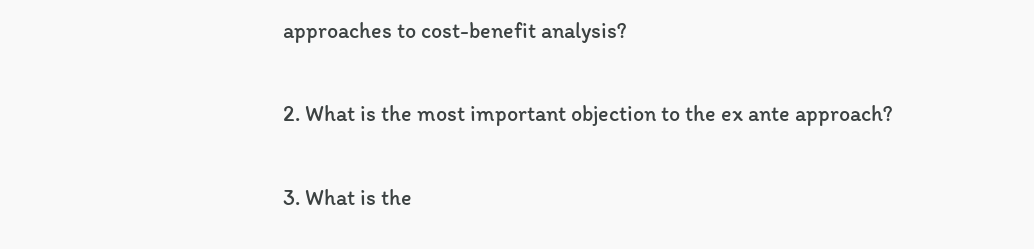approaches to cost-benefit analysis?

2. What is the most important objection to the ex ante approach?

3. What is the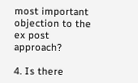most important objection to the ex post approach?

4. Is there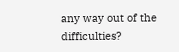any way out of the difficulties?